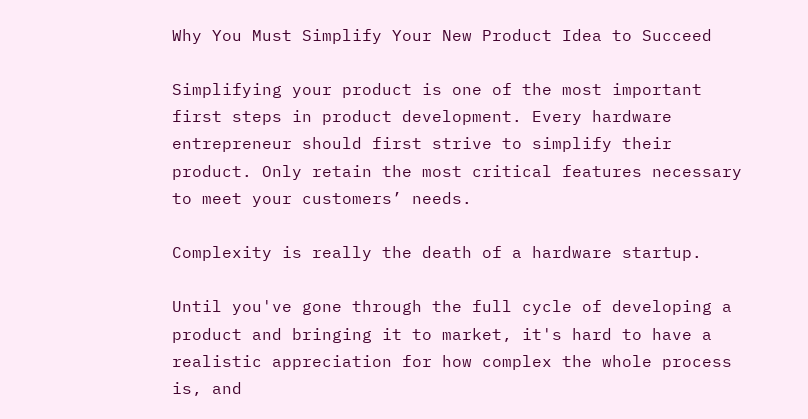Why You Must Simplify Your New Product Idea to Succeed

Simplifying your product is one of the most important first steps in product development. Every hardware entrepreneur should first strive to simplify their product. Only retain the most critical features necessary to meet your customers’ needs.

Complexity is really the death of a hardware startup.

Until you've gone through the full cycle of developing a product and bringing it to market, it's hard to have a realistic appreciation for how complex the whole process is, and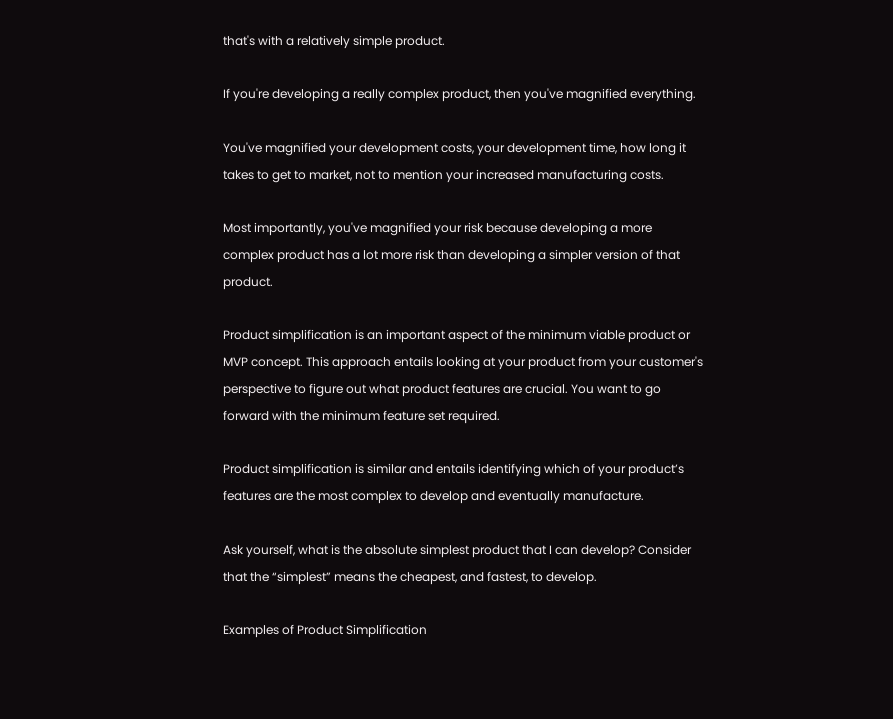that's with a relatively simple product.

If you're developing a really complex product, then you've magnified everything.

You've magnified your development costs, your development time, how long it takes to get to market, not to mention your increased manufacturing costs.

Most importantly, you've magnified your risk because developing a more complex product has a lot more risk than developing a simpler version of that product.

Product simplification is an important aspect of the minimum viable product or MVP concept. This approach entails looking at your product from your customer's perspective to figure out what product features are crucial. You want to go forward with the minimum feature set required.

Product simplification is similar and entails identifying which of your product’s features are the most complex to develop and eventually manufacture.

Ask yourself, what is the absolute simplest product that I can develop? Consider that the “simplest” means the cheapest, and fastest, to develop.

Examples of Product Simplification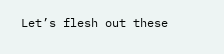Let’s flesh out these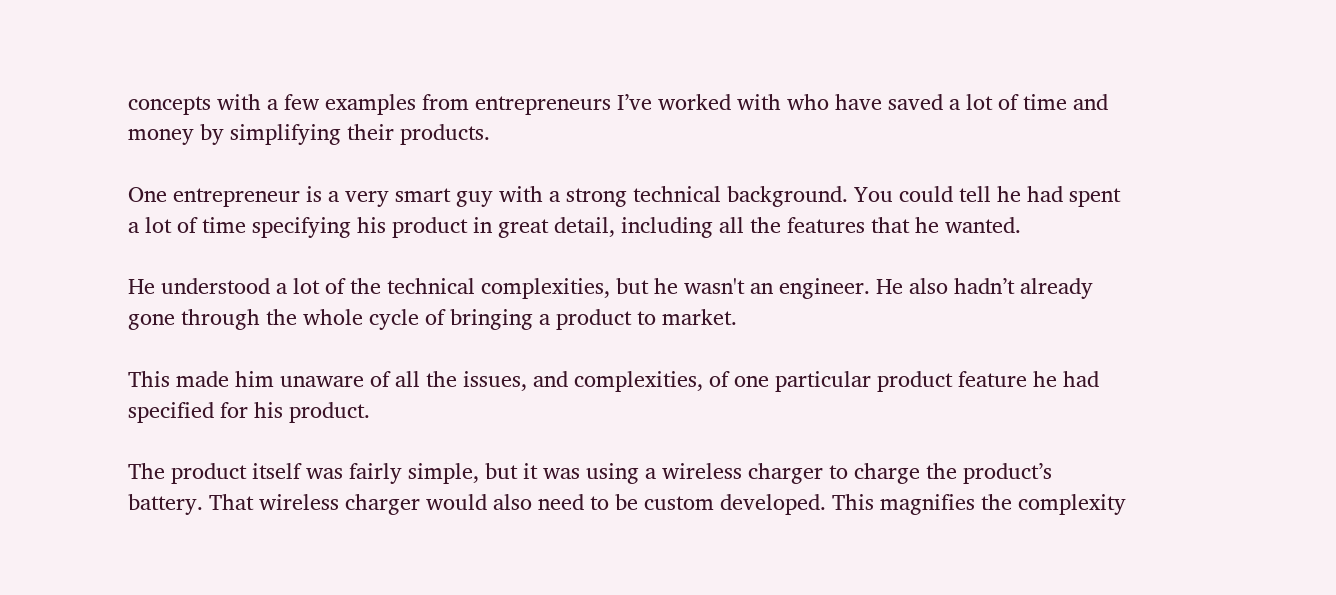concepts with a few examples from entrepreneurs I’ve worked with who have saved a lot of time and money by simplifying their products.

One entrepreneur is a very smart guy with a strong technical background. You could tell he had spent a lot of time specifying his product in great detail, including all the features that he wanted.

He understood a lot of the technical complexities, but he wasn't an engineer. He also hadn’t already gone through the whole cycle of bringing a product to market.

This made him unaware of all the issues, and complexities, of one particular product feature he had specified for his product.

The product itself was fairly simple, but it was using a wireless charger to charge the product’s battery. That wireless charger would also need to be custom developed. This magnifies the complexity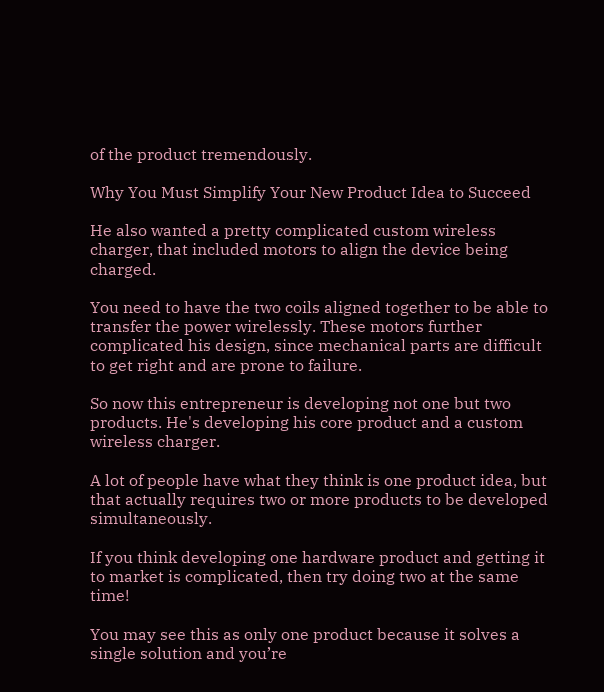of the product tremendously.

Why You Must Simplify Your New Product Idea to Succeed

He also wanted a pretty complicated custom wireless charger, that included motors to align the device being charged.

You need to have the two coils aligned together to be able to transfer the power wirelessly. These motors further complicated his design, since mechanical parts are difficult to get right and are prone to failure.

So now this entrepreneur is developing not one but two products. He's developing his core product and a custom wireless charger.

A lot of people have what they think is one product idea, but that actually requires two or more products to be developed simultaneously.

If you think developing one hardware product and getting it to market is complicated, then try doing two at the same time!

You may see this as only one product because it solves a single solution and you’re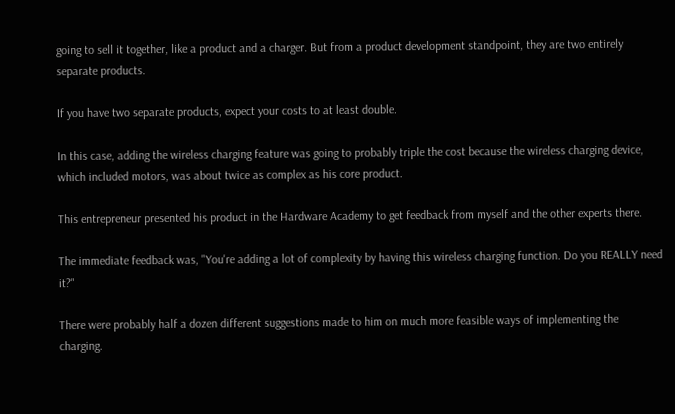going to sell it together, like a product and a charger. But from a product development standpoint, they are two entirely separate products.

If you have two separate products, expect your costs to at least double.

In this case, adding the wireless charging feature was going to probably triple the cost because the wireless charging device, which included motors, was about twice as complex as his core product.

This entrepreneur presented his product in the Hardware Academy to get feedback from myself and the other experts there.

The immediate feedback was, "You're adding a lot of complexity by having this wireless charging function. Do you REALLY need it?"

There were probably half a dozen different suggestions made to him on much more feasible ways of implementing the charging.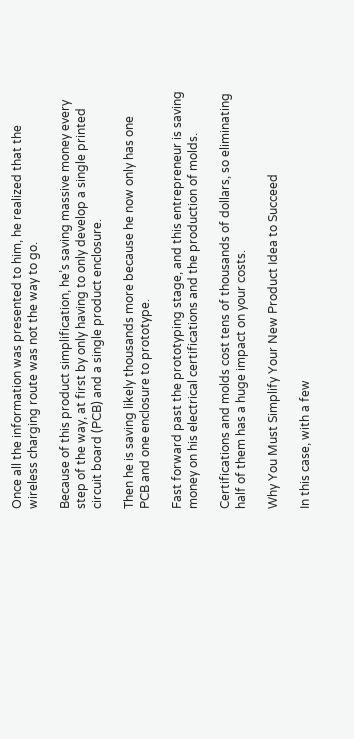Once all the information was presented to him, he realized that the wireless charging route was not the way to go.

Because of this product simplification, he’s saving massive money every step of the way, at first by only having to only develop a single printed circuit board (PCB) and a single product enclosure.

Then he is saving likely thousands more because he now only has one PCB and one enclosure to prototype.

Fast forward past the prototyping stage, and this entrepreneur is saving money on his electrical certifications and the production of molds.

Certifications and molds cost tens of thousands of dollars, so eliminating half of them has a huge impact on your costs.

Why You Must Simplify Your New Product Idea to Succeed

In this case, with a few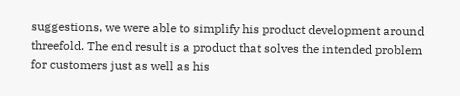suggestions, we were able to simplify his product development around threefold. The end result is a product that solves the intended problem for customers just as well as his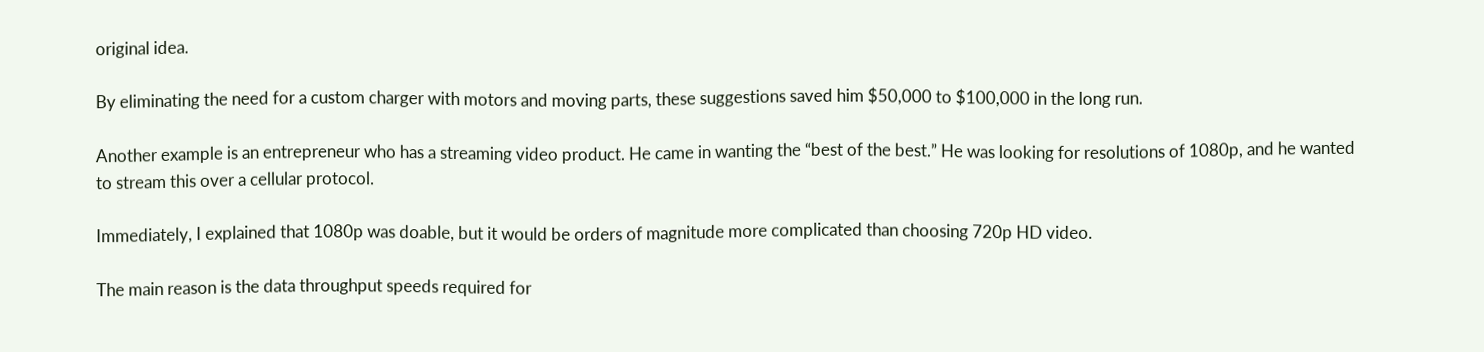original idea.

By eliminating the need for a custom charger with motors and moving parts, these suggestions saved him $50,000 to $100,000 in the long run.

Another example is an entrepreneur who has a streaming video product. He came in wanting the “best of the best.” He was looking for resolutions of 1080p, and he wanted to stream this over a cellular protocol.

Immediately, I explained that 1080p was doable, but it would be orders of magnitude more complicated than choosing 720p HD video.

The main reason is the data throughput speeds required for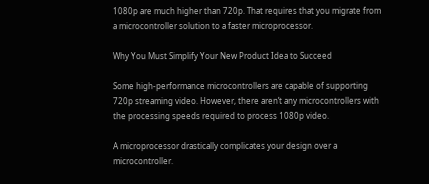1080p are much higher than 720p. That requires that you migrate from a microcontroller solution to a faster microprocessor.

Why You Must Simplify Your New Product Idea to Succeed

Some high-performance microcontrollers are capable of supporting 720p streaming video. However, there aren’t any microcontrollers with the processing speeds required to process 1080p video.

A microprocessor drastically complicates your design over a microcontroller.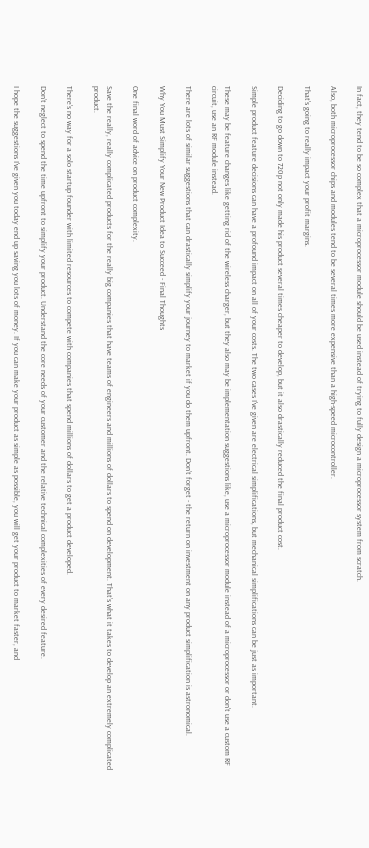In fact, they tend to be so complex that a microprocessor module should be used instead of trying to fully design a microprocessor system from scratch.

Also, both microprocessor chips and modules tend to be several times more expensive than a high-speed microcontroller.

That's going to really impact your profit margins.

Deciding to go down to 720p not only made his product several times cheaper to develop, but it also drastically reduced the final product cost.

Simple product feature decisions can have a profound impact on all of your costs. The two cases I've given are electrical simplifications, but mechanical simplifications can be just as important.

These may be feature changes like getting rid of the wireless charger, but they also may be implementation suggestions like, use a microprocessor module instead of a microprocessor or don't use a custom RF circuit, use an RF module instead.

There are lots of similar suggestions that can drastically simplify your journey to market if you do them upfront. Don’t forget - the return on investment on any product simplification is astronomical.

Why You Must Simplify Your New Product Idea to Succeed - Final Thoughts

One final word of advice on product complexity.

Save the really, really complicated products for the really big companies that have teams of engineers and millions of dollars to spend on development. That’s what it takes to develop an extremely complicated product.

There's no way for a solo startup founder with limited resources to compete with companies that spend millions of dollars to get a product developed.

Don’t neglect to spend the time upfront to simplify your product. Understand the core needs of your customer and the relative technical complexities of every desired feature.

I hope the suggestions I've given you today end up saving you lots of money. If you can make your product as simple as possible, you will get your product to market faster, and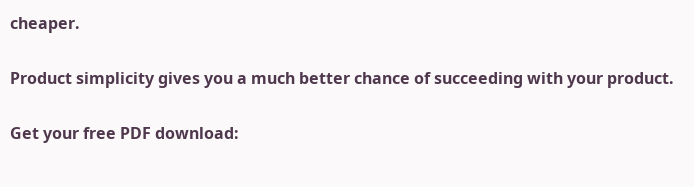cheaper.

Product simplicity gives you a much better chance of succeeding with your product.

Get your free PDF download: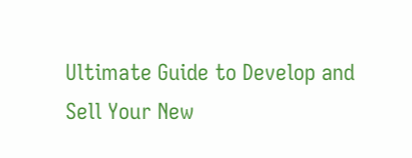Ultimate Guide to Develop and Sell Your New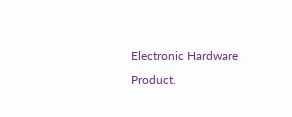Electronic Hardware Product.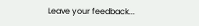Leave your feedback...